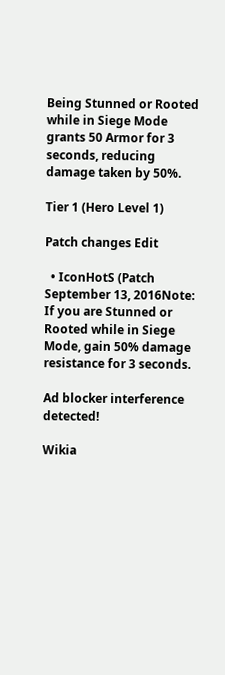Being Stunned or Rooted while in Siege Mode grants 50 Armor for 3 seconds, reducing damage taken by 50%.

Tier 1 (Hero Level 1)

Patch changes Edit

  • IconHotS (Patch September 13, 2016Note: If you are Stunned or Rooted while in Siege Mode, gain 50% damage resistance for 3 seconds.

Ad blocker interference detected!

Wikia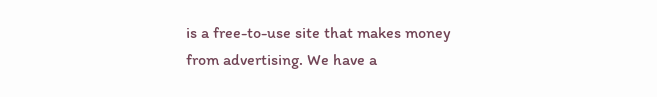is a free-to-use site that makes money from advertising. We have a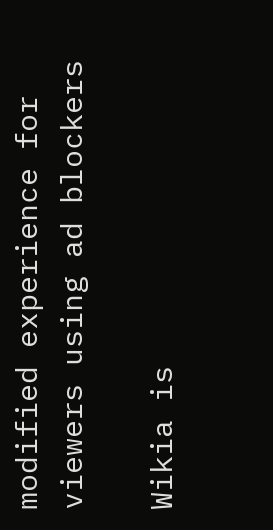modified experience for viewers using ad blockers

Wikia is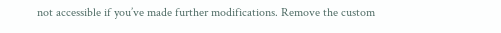not accessible if you’ve made further modifications. Remove the custom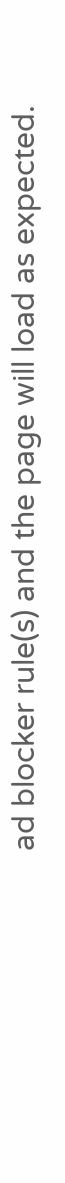ad blocker rule(s) and the page will load as expected.